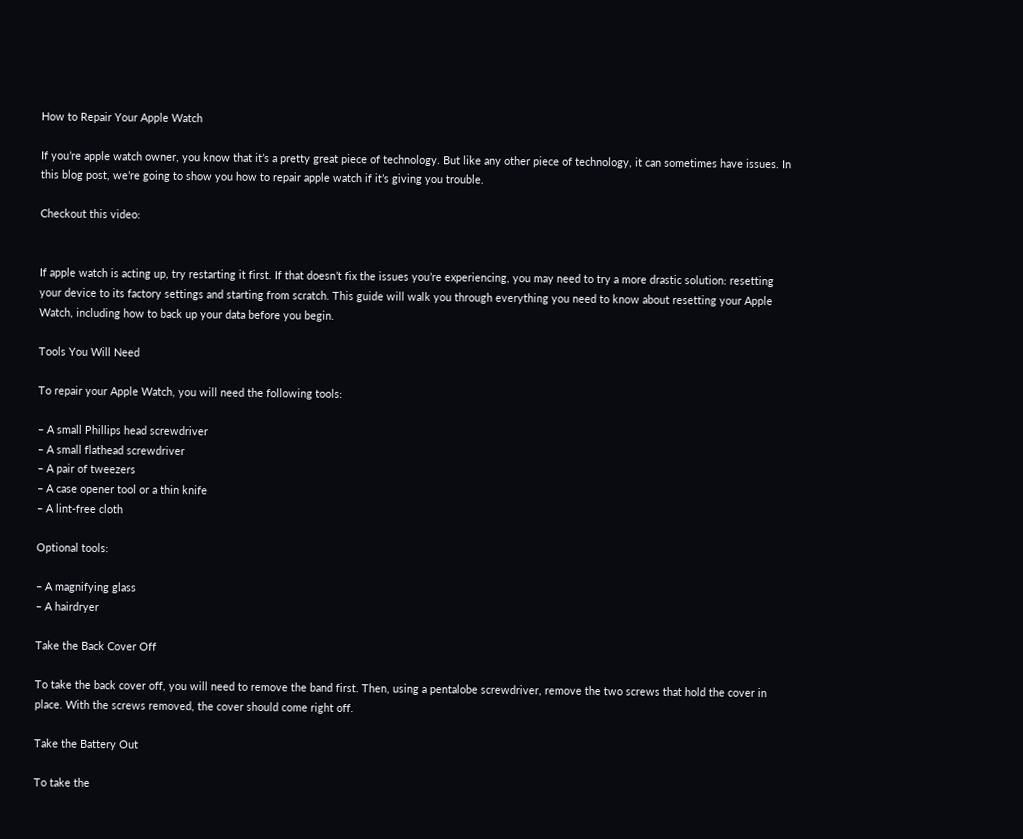How to Repair Your Apple Watch

If you’re apple watch owner, you know that it’s a pretty great piece of technology. But like any other piece of technology, it can sometimes have issues. In this blog post, we’re going to show you how to repair apple watch if it’s giving you trouble.

Checkout this video:


If apple watch is acting up, try restarting it first. If that doesn’t fix the issues you’re experiencing, you may need to try a more drastic solution: resetting your device to its factory settings and starting from scratch. This guide will walk you through everything you need to know about resetting your Apple Watch, including how to back up your data before you begin.

Tools You Will Need

To repair your Apple Watch, you will need the following tools:

– A small Phillips head screwdriver
– A small flathead screwdriver
– A pair of tweezers
– A case opener tool or a thin knife
– A lint-free cloth

Optional tools:

– A magnifying glass
– A hairdryer

Take the Back Cover Off

To take the back cover off, you will need to remove the band first. Then, using a pentalobe screwdriver, remove the two screws that hold the cover in place. With the screws removed, the cover should come right off.

Take the Battery Out

To take the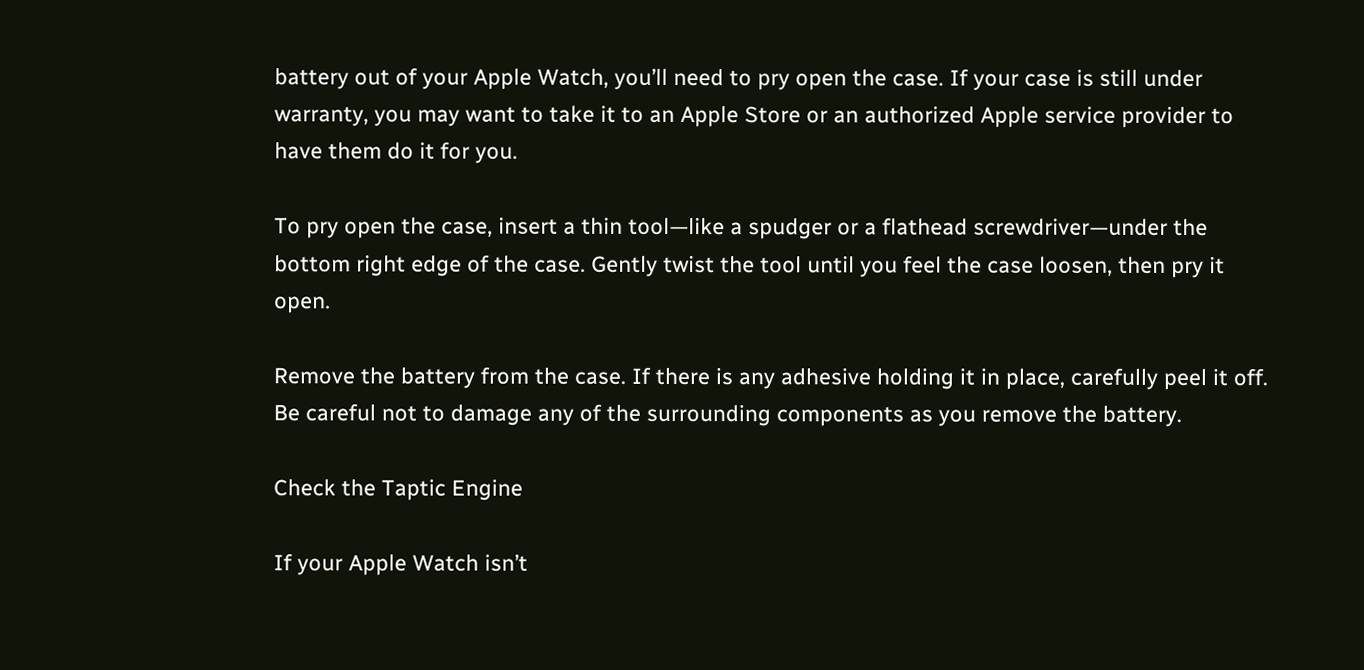battery out of your Apple Watch, you’ll need to pry open the case. If your case is still under warranty, you may want to take it to an Apple Store or an authorized Apple service provider to have them do it for you.

To pry open the case, insert a thin tool—like a spudger or a flathead screwdriver—under the bottom right edge of the case. Gently twist the tool until you feel the case loosen, then pry it open.

Remove the battery from the case. If there is any adhesive holding it in place, carefully peel it off. Be careful not to damage any of the surrounding components as you remove the battery.

Check the Taptic Engine

If your Apple Watch isn’t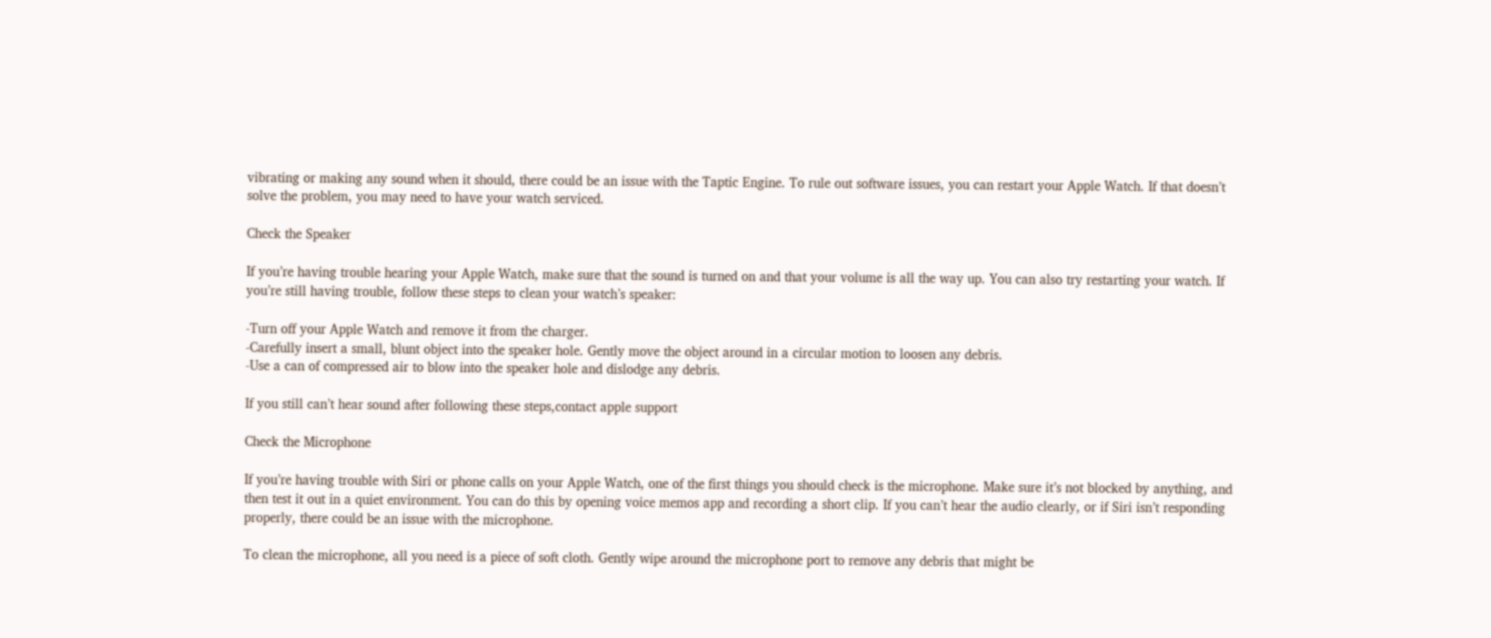vibrating or making any sound when it should, there could be an issue with the Taptic Engine. To rule out software issues, you can restart your Apple Watch. If that doesn’t solve the problem, you may need to have your watch serviced.

Check the Speaker

If you’re having trouble hearing your Apple Watch, make sure that the sound is turned on and that your volume is all the way up. You can also try restarting your watch. If you’re still having trouble, follow these steps to clean your watch’s speaker:

-Turn off your Apple Watch and remove it from the charger.
-Carefully insert a small, blunt object into the speaker hole. Gently move the object around in a circular motion to loosen any debris.
-Use a can of compressed air to blow into the speaker hole and dislodge any debris.

If you still can’t hear sound after following these steps,contact apple support

Check the Microphone

If you’re having trouble with Siri or phone calls on your Apple Watch, one of the first things you should check is the microphone. Make sure it’s not blocked by anything, and then test it out in a quiet environment. You can do this by opening voice memos app and recording a short clip. If you can’t hear the audio clearly, or if Siri isn’t responding properly, there could be an issue with the microphone.

To clean the microphone, all you need is a piece of soft cloth. Gently wipe around the microphone port to remove any debris that might be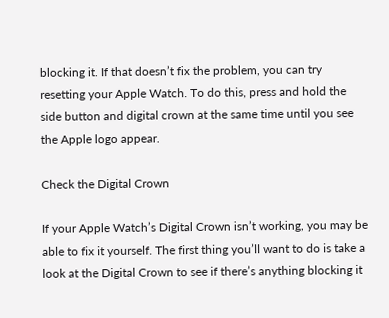blocking it. If that doesn’t fix the problem, you can try resetting your Apple Watch. To do this, press and hold the side button and digital crown at the same time until you see the Apple logo appear.

Check the Digital Crown

If your Apple Watch’s Digital Crown isn’t working, you may be able to fix it yourself. The first thing you’ll want to do is take a look at the Digital Crown to see if there’s anything blocking it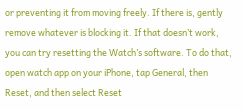or preventing it from moving freely. If there is, gently remove whatever is blocking it. If that doesn’t work, you can try resetting the Watch’s software. To do that, open watch app on your iPhone, tap General, then Reset, and then select Reset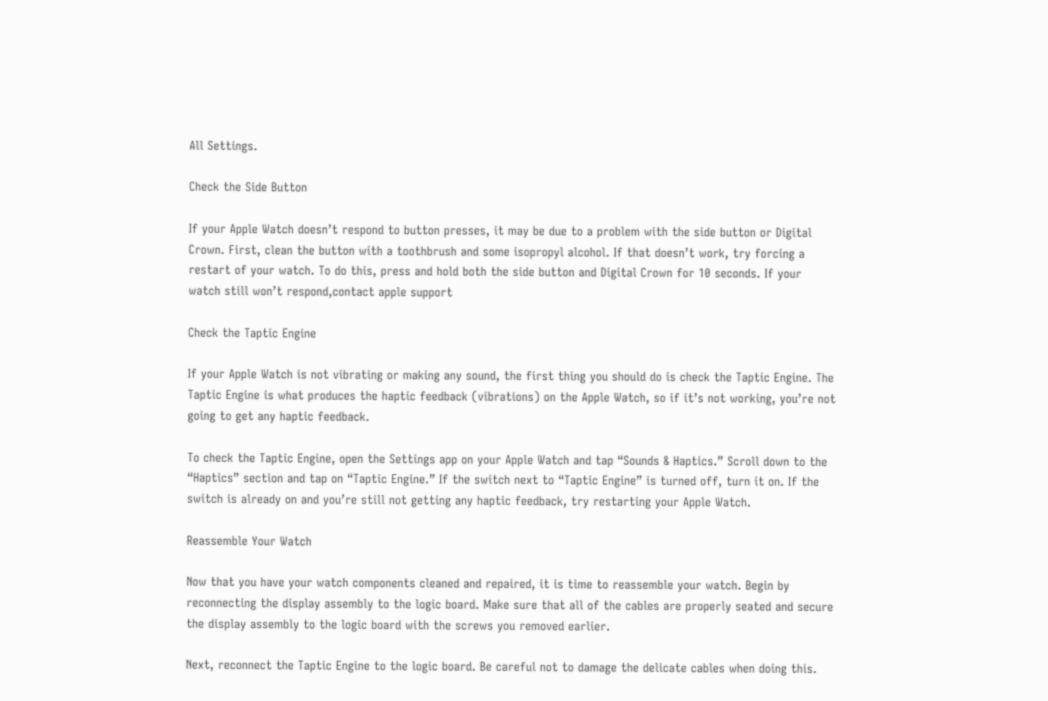All Settings.

Check the Side Button

If your Apple Watch doesn’t respond to button presses, it may be due to a problem with the side button or Digital Crown. First, clean the button with a toothbrush and some isopropyl alcohol. If that doesn’t work, try forcing a restart of your watch. To do this, press and hold both the side button and Digital Crown for 10 seconds. If your watch still won’t respond,contact apple support

Check the Taptic Engine

If your Apple Watch is not vibrating or making any sound, the first thing you should do is check the Taptic Engine. The Taptic Engine is what produces the haptic feedback (vibrations) on the Apple Watch, so if it’s not working, you’re not going to get any haptic feedback.

To check the Taptic Engine, open the Settings app on your Apple Watch and tap “Sounds & Haptics.” Scroll down to the “Haptics” section and tap on “Taptic Engine.” If the switch next to “Taptic Engine” is turned off, turn it on. If the switch is already on and you’re still not getting any haptic feedback, try restarting your Apple Watch.

Reassemble Your Watch

Now that you have your watch components cleaned and repaired, it is time to reassemble your watch. Begin by reconnecting the display assembly to the logic board. Make sure that all of the cables are properly seated and secure the display assembly to the logic board with the screws you removed earlier.

Next, reconnect the Taptic Engine to the logic board. Be careful not to damage the delicate cables when doing this.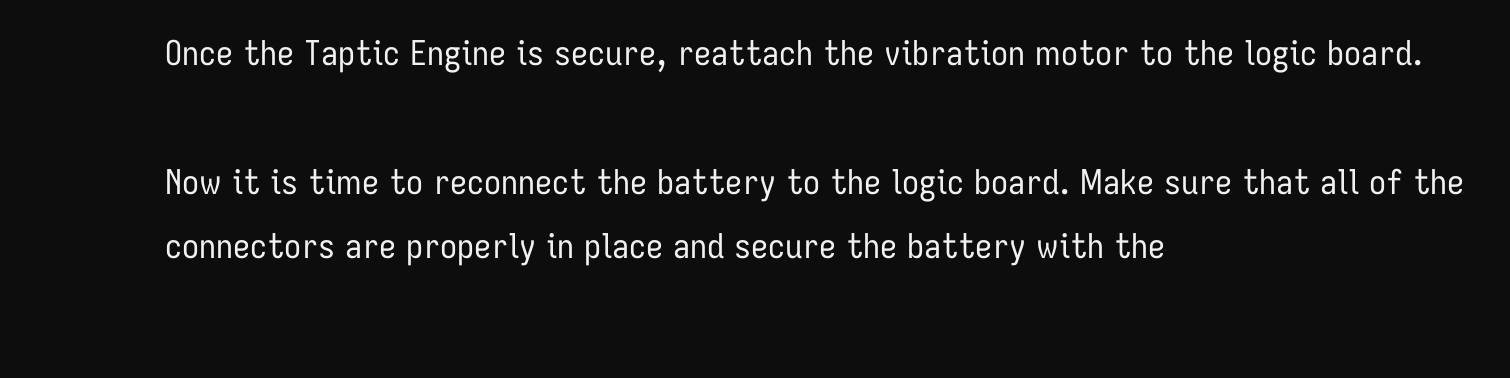Once the Taptic Engine is secure, reattach the vibration motor to the logic board.

Now it is time to reconnect the battery to the logic board. Make sure that all of the connectors are properly in place and secure the battery with the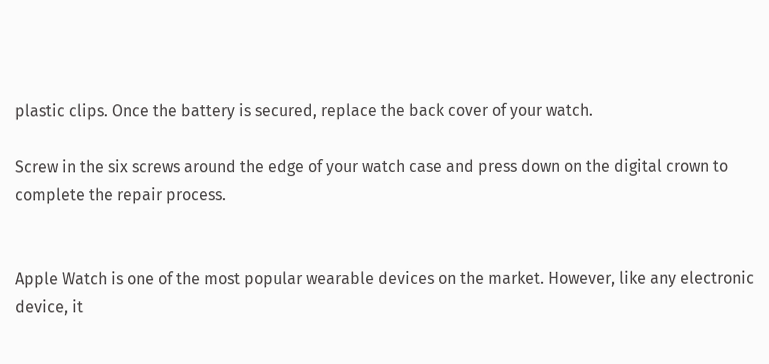plastic clips. Once the battery is secured, replace the back cover of your watch.

Screw in the six screws around the edge of your watch case and press down on the digital crown to complete the repair process.


Apple Watch is one of the most popular wearable devices on the market. However, like any electronic device, it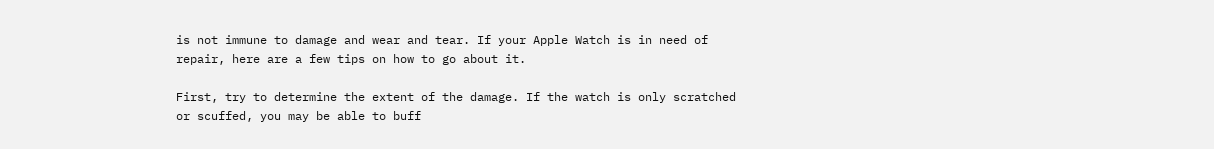is not immune to damage and wear and tear. If your Apple Watch is in need of repair, here are a few tips on how to go about it.

First, try to determine the extent of the damage. If the watch is only scratched or scuffed, you may be able to buff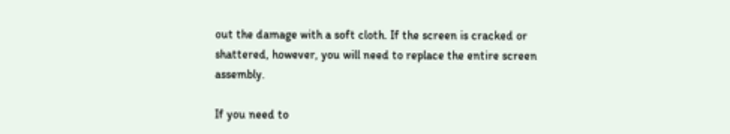out the damage with a soft cloth. If the screen is cracked or shattered, however, you will need to replace the entire screen assembly.

If you need to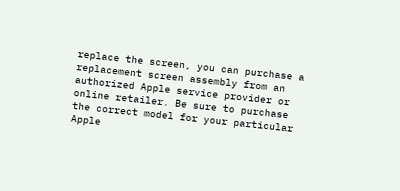replace the screen, you can purchase a replacement screen assembly from an authorized Apple service provider or online retailer. Be sure to purchase the correct model for your particular Apple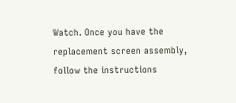Watch. Once you have the replacement screen assembly, follow the instructions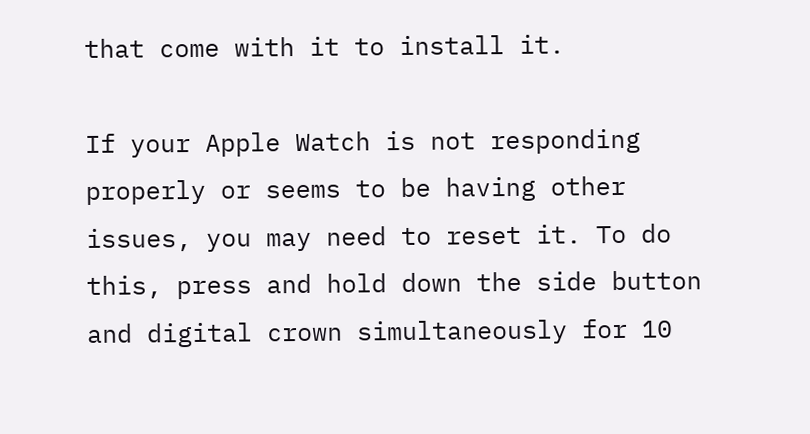that come with it to install it.

If your Apple Watch is not responding properly or seems to be having other issues, you may need to reset it. To do this, press and hold down the side button and digital crown simultaneously for 10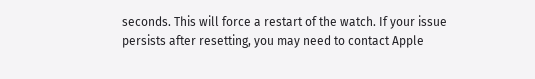seconds. This will force a restart of the watch. If your issue persists after resetting, you may need to contact Apple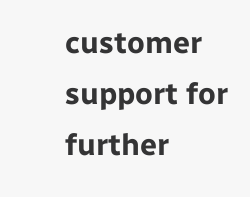customer support for further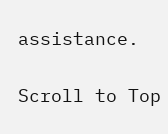assistance.

Scroll to Top